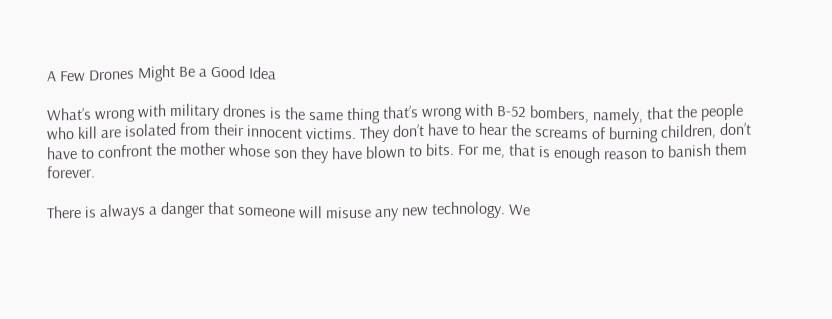A Few Drones Might Be a Good Idea

What’s wrong with military drones is the same thing that’s wrong with B-52 bombers, namely, that the people who kill are isolated from their innocent victims. They don’t have to hear the screams of burning children, don’t have to confront the mother whose son they have blown to bits. For me, that is enough reason to banish them forever.

There is always a danger that someone will misuse any new technology. We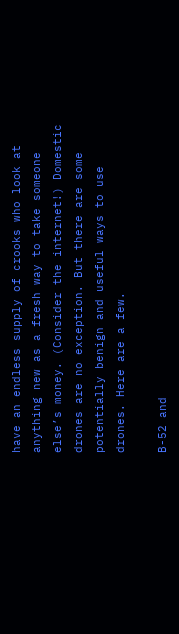have an endless supply of crooks who look at anything new as a fresh way to take someone else’s money. (Consider the internet!) Domestic drones are no exception. But there are some potentially benign and useful ways to use drones. Here are a few.

B-52 and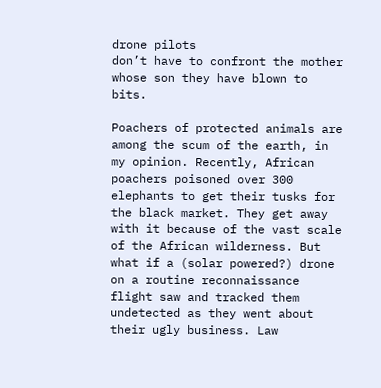drone pilots
don’t have to confront the mother
whose son they have blown to bits.

Poachers of protected animals are among the scum of the earth, in my opinion. Recently, African poachers poisoned over 300 elephants to get their tusks for the black market. They get away with it because of the vast scale of the African wilderness. But what if a (solar powered?) drone on a routine reconnaissance flight saw and tracked them undetected as they went about their ugly business. Law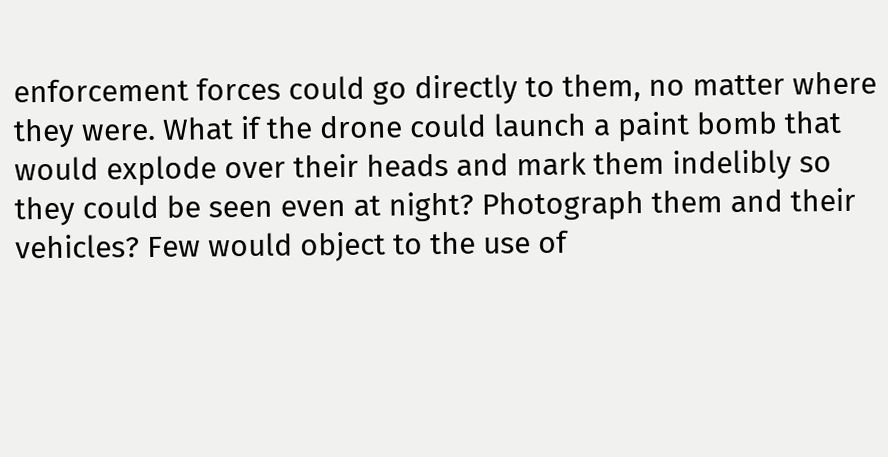enforcement forces could go directly to them, no matter where they were. What if the drone could launch a paint bomb that would explode over their heads and mark them indelibly so they could be seen even at night? Photograph them and their vehicles? Few would object to the use of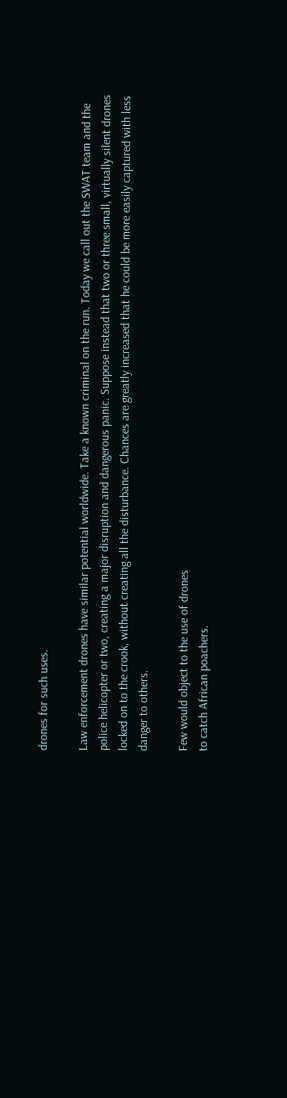drones for such uses.

Law enforcement drones have similar potential worldwide. Take a known criminal on the run. Today we call out the SWAT team and the police helicopter or two, creating a major disruption and dangerous panic. Suppose instead that two or three small, virtually silent drones locked on to the crook, without creating all the disturbance. Chances are greatly increased that he could be more easily captured with less danger to others.

Few would object to the use of drones
to catch African poachers.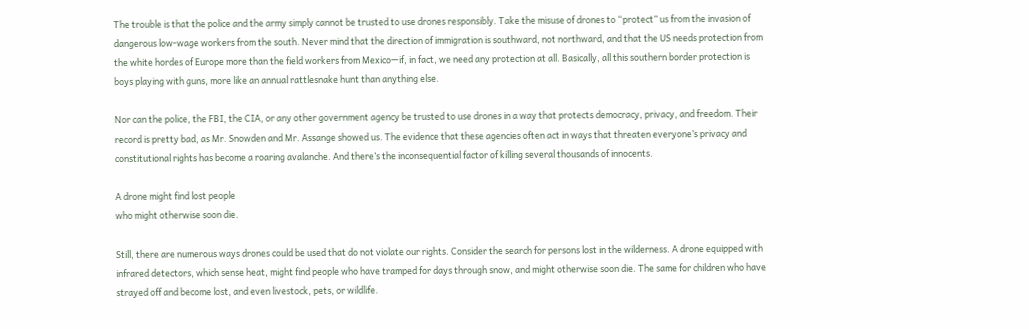The trouble is that the police and the army simply cannot be trusted to use drones responsibly. Take the misuse of drones to “protect” us from the invasion of dangerous low-wage workers from the south. Never mind that the direction of immigration is southward, not northward, and that the US needs protection from the white hordes of Europe more than the field workers from Mexico—if, in fact, we need any protection at all. Basically, all this southern border protection is boys playing with guns, more like an annual rattlesnake hunt than anything else.

Nor can the police, the FBI, the CIA, or any other government agency be trusted to use drones in a way that protects democracy, privacy, and freedom. Their record is pretty bad, as Mr. Snowden and Mr. Assange showed us. The evidence that these agencies often act in ways that threaten everyone’s privacy and constitutional rights has become a roaring avalanche. And there’s the inconsequential factor of killing several thousands of innocents.

A drone might find lost people
who might otherwise soon die.

Still, there are numerous ways drones could be used that do not violate our rights. Consider the search for persons lost in the wilderness. A drone equipped with infrared detectors, which sense heat, might find people who have tramped for days through snow, and might otherwise soon die. The same for children who have strayed off and become lost, and even livestock, pets, or wildlife.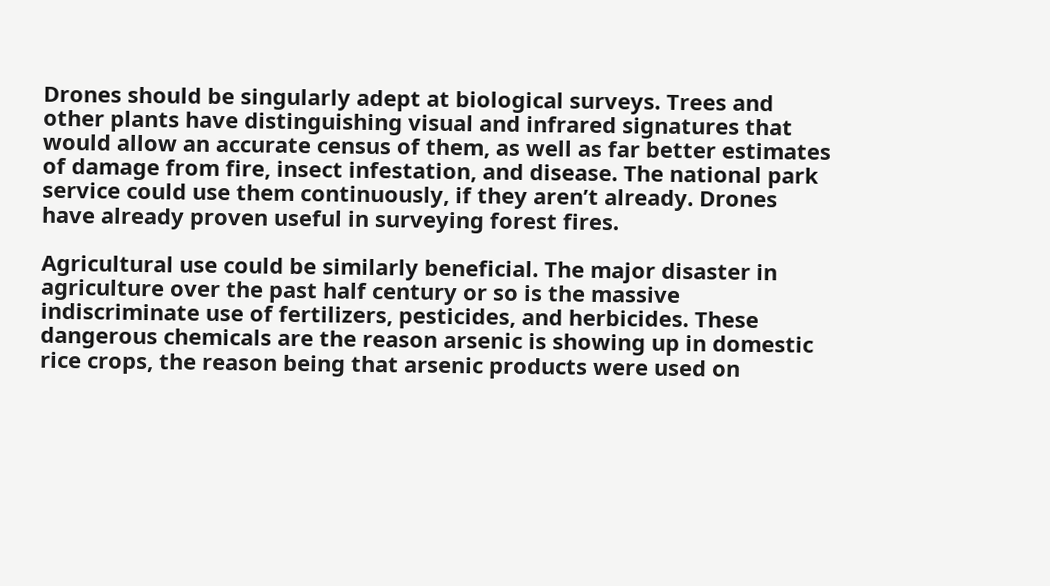Drones should be singularly adept at biological surveys. Trees and other plants have distinguishing visual and infrared signatures that would allow an accurate census of them, as well as far better estimates of damage from fire, insect infestation, and disease. The national park service could use them continuously, if they aren’t already. Drones have already proven useful in surveying forest fires.

Agricultural use could be similarly beneficial. The major disaster in agriculture over the past half century or so is the massive indiscriminate use of fertilizers, pesticides, and herbicides. These dangerous chemicals are the reason arsenic is showing up in domestic rice crops, the reason being that arsenic products were used on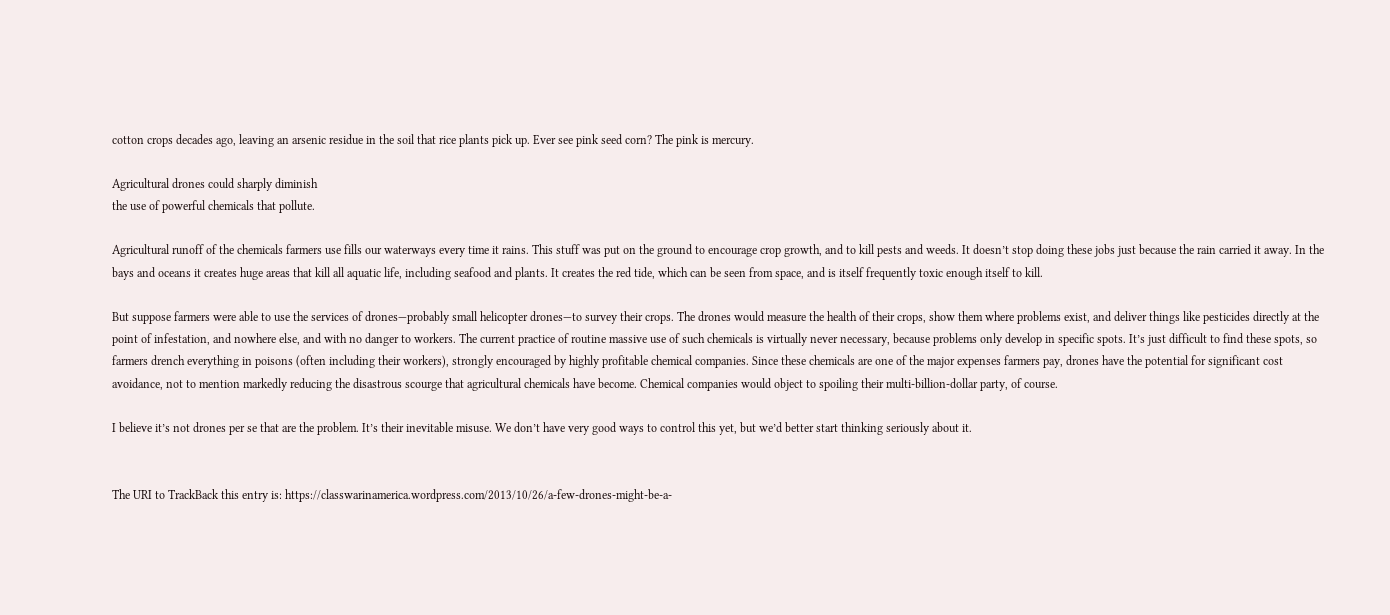cotton crops decades ago, leaving an arsenic residue in the soil that rice plants pick up. Ever see pink seed corn? The pink is mercury.

Agricultural drones could sharply diminish
the use of powerful chemicals that pollute.

Agricultural runoff of the chemicals farmers use fills our waterways every time it rains. This stuff was put on the ground to encourage crop growth, and to kill pests and weeds. It doesn’t stop doing these jobs just because the rain carried it away. In the bays and oceans it creates huge areas that kill all aquatic life, including seafood and plants. It creates the red tide, which can be seen from space, and is itself frequently toxic enough itself to kill.

But suppose farmers were able to use the services of drones—probably small helicopter drones—to survey their crops. The drones would measure the health of their crops, show them where problems exist, and deliver things like pesticides directly at the point of infestation, and nowhere else, and with no danger to workers. The current practice of routine massive use of such chemicals is virtually never necessary, because problems only develop in specific spots. It’s just difficult to find these spots, so farmers drench everything in poisons (often including their workers), strongly encouraged by highly profitable chemical companies. Since these chemicals are one of the major expenses farmers pay, drones have the potential for significant cost avoidance, not to mention markedly reducing the disastrous scourge that agricultural chemicals have become. Chemical companies would object to spoiling their multi-billion-dollar party, of course.

I believe it’s not drones per se that are the problem. It’s their inevitable misuse. We don’t have very good ways to control this yet, but we’d better start thinking seriously about it.


The URI to TrackBack this entry is: https://classwarinamerica.wordpress.com/2013/10/26/a-few-drones-might-be-a-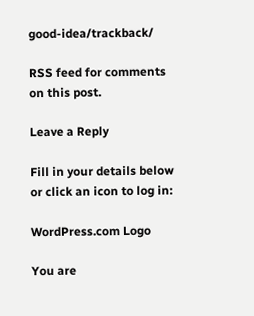good-idea/trackback/

RSS feed for comments on this post.

Leave a Reply

Fill in your details below or click an icon to log in:

WordPress.com Logo

You are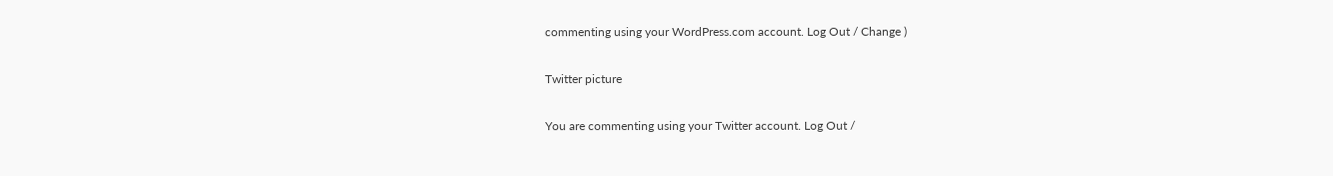commenting using your WordPress.com account. Log Out / Change )

Twitter picture

You are commenting using your Twitter account. Log Out /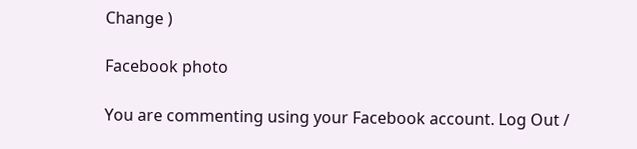Change )

Facebook photo

You are commenting using your Facebook account. Log Out /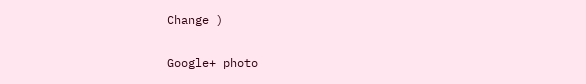Change )

Google+ photo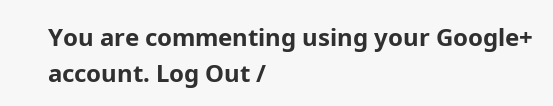You are commenting using your Google+ account. Log Out /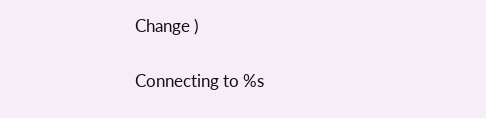Change )

Connecting to %s